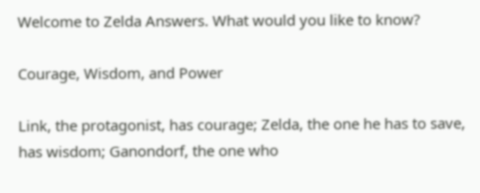Welcome to Zelda Answers. What would you like to know?

Courage, Wisdom, and Power

Link, the protagonist, has courage; Zelda, the one he has to save, has wisdom; Ganondorf, the one who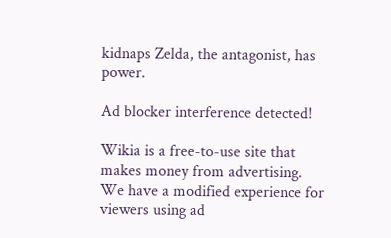kidnaps Zelda, the antagonist, has power.

Ad blocker interference detected!

Wikia is a free-to-use site that makes money from advertising. We have a modified experience for viewers using ad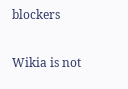blockers

Wikia is not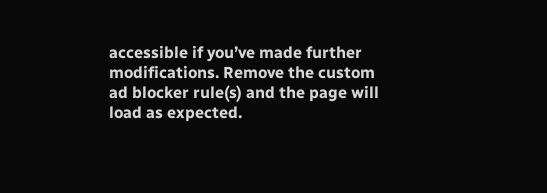accessible if you’ve made further modifications. Remove the custom ad blocker rule(s) and the page will load as expected.